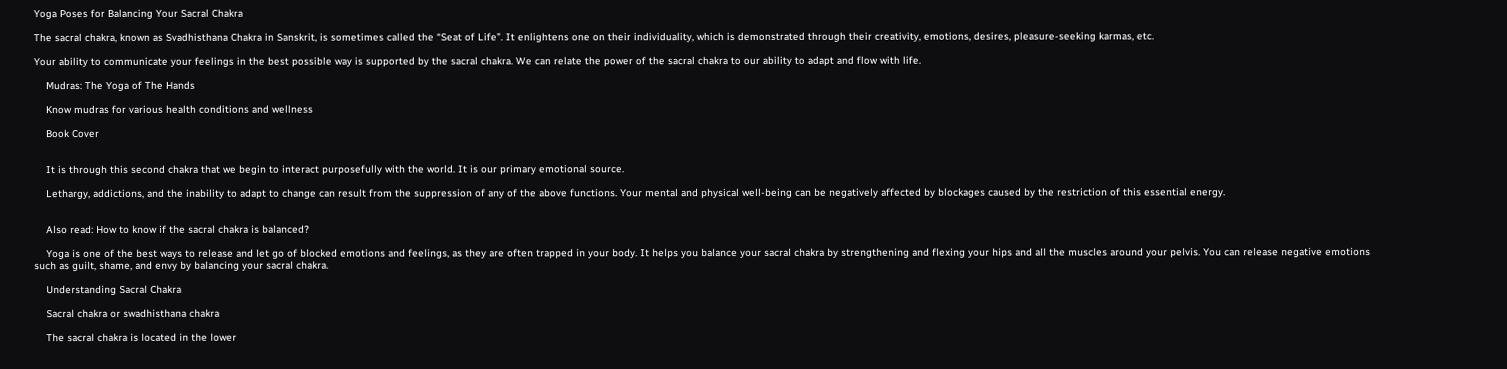Yoga Poses for Balancing Your Sacral Chakra

The sacral chakra, known as Svadhisthana Chakra in Sanskrit, is sometimes called the “Seat of Life”. It enlightens one on their individuality, which is demonstrated through their creativity, emotions, desires, pleasure-seeking karmas, etc.

Your ability to communicate your feelings in the best possible way is supported by the sacral chakra. We can relate the power of the sacral chakra to our ability to adapt and flow with life.

    Mudras: The Yoga of The Hands

    Know mudras for various health conditions and wellness

    Book Cover


    It is through this second chakra that we begin to interact purposefully with the world. It is our primary emotional source.

    Lethargy, addictions, and the inability to adapt to change can result from the suppression of any of the above functions. Your mental and physical well-being can be negatively affected by blockages caused by the restriction of this essential energy.


    Also read: How to know if the sacral chakra is balanced?

    Yoga is one of the best ways to release and let go of blocked emotions and feelings, as they are often trapped in your body. It helps you balance your sacral chakra by strengthening and flexing your hips and all the muscles around your pelvis. You can release negative emotions such as guilt, shame, and envy by balancing your sacral chakra.

    Understanding Sacral Chakra

    Sacral chakra or swadhisthana chakra

    The sacral chakra is located in the lower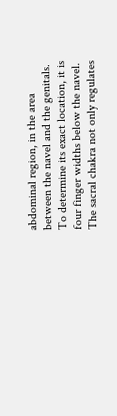abdominal region, in the area between the navel and the genitals. To determine its exact location, it is four finger widths below the navel. The sacral chakra not only regulates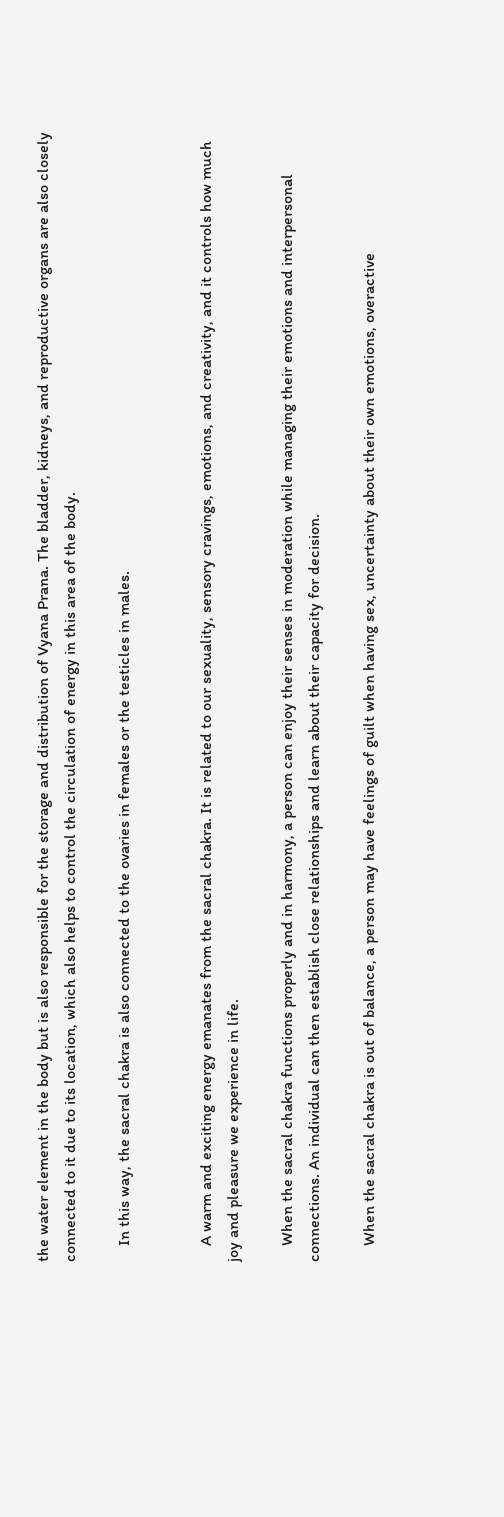the water element in the body but is also responsible for the storage and distribution of Vyana Prana. The bladder, kidneys, and reproductive organs are also closely connected to it due to its location, which also helps to control the circulation of energy in this area of the body.

    In this way, the sacral chakra is also connected to the ovaries in females or the testicles in males.


    A warm and exciting energy emanates from the sacral chakra. It is related to our sexuality, sensory cravings, emotions, and creativity, and it controls how much joy and pleasure we experience in life.

    When the sacral chakra functions properly and in harmony, a person can enjoy their senses in moderation while managing their emotions and interpersonal connections. An individual can then establish close relationships and learn about their capacity for decision.

    When the sacral chakra is out of balance, a person may have feelings of guilt when having sex, uncertainty about their own emotions, overactive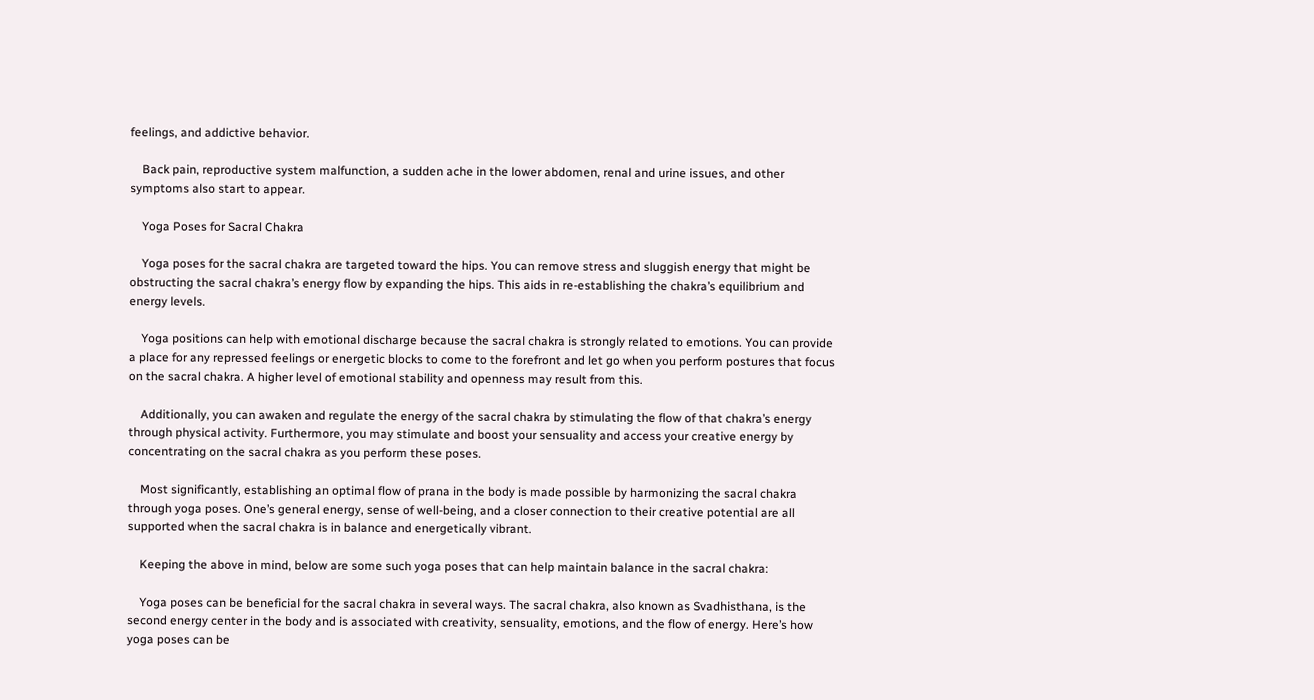feelings, and addictive behavior.

    Back pain, reproductive system malfunction, a sudden ache in the lower abdomen, renal and urine issues, and other symptoms also start to appear.

    Yoga Poses for Sacral Chakra

    Yoga poses for the sacral chakra are targeted toward the hips. You can remove stress and sluggish energy that might be obstructing the sacral chakra’s energy flow by expanding the hips. This aids in re-establishing the chakra’s equilibrium and energy levels.

    Yoga positions can help with emotional discharge because the sacral chakra is strongly related to emotions. You can provide a place for any repressed feelings or energetic blocks to come to the forefront and let go when you perform postures that focus on the sacral chakra. A higher level of emotional stability and openness may result from this.

    Additionally, you can awaken and regulate the energy of the sacral chakra by stimulating the flow of that chakra’s energy through physical activity. Furthermore, you may stimulate and boost your sensuality and access your creative energy by concentrating on the sacral chakra as you perform these poses.

    Most significantly, establishing an optimal flow of prana in the body is made possible by harmonizing the sacral chakra through yoga poses. One’s general energy, sense of well-being, and a closer connection to their creative potential are all supported when the sacral chakra is in balance and energetically vibrant.

    Keeping the above in mind, below are some such yoga poses that can help maintain balance in the sacral chakra:

    Yoga poses can be beneficial for the sacral chakra in several ways. The sacral chakra, also known as Svadhisthana, is the second energy center in the body and is associated with creativity, sensuality, emotions, and the flow of energy. Here’s how yoga poses can be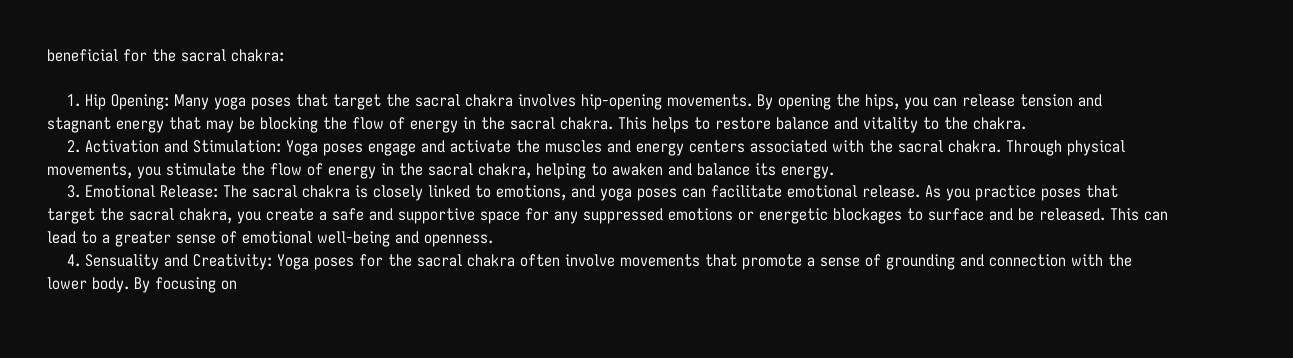beneficial for the sacral chakra:

    1. Hip Opening: Many yoga poses that target the sacral chakra involves hip-opening movements. By opening the hips, you can release tension and stagnant energy that may be blocking the flow of energy in the sacral chakra. This helps to restore balance and vitality to the chakra.
    2. Activation and Stimulation: Yoga poses engage and activate the muscles and energy centers associated with the sacral chakra. Through physical movements, you stimulate the flow of energy in the sacral chakra, helping to awaken and balance its energy.
    3. Emotional Release: The sacral chakra is closely linked to emotions, and yoga poses can facilitate emotional release. As you practice poses that target the sacral chakra, you create a safe and supportive space for any suppressed emotions or energetic blockages to surface and be released. This can lead to a greater sense of emotional well-being and openness.
    4. Sensuality and Creativity: Yoga poses for the sacral chakra often involve movements that promote a sense of grounding and connection with the lower body. By focusing on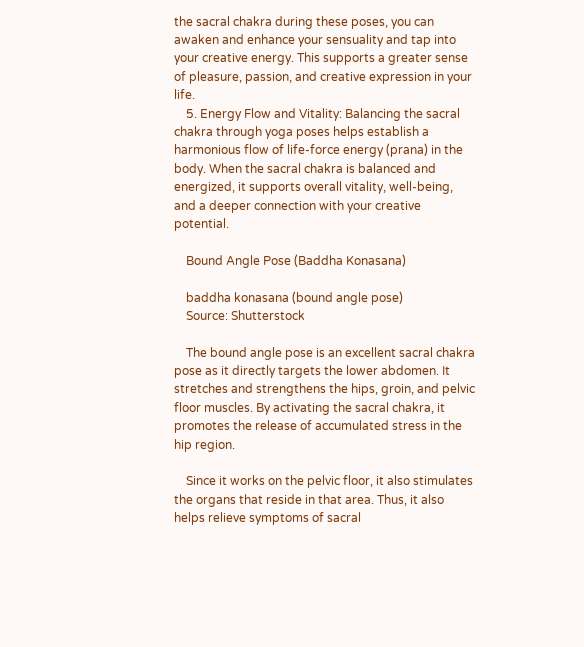the sacral chakra during these poses, you can awaken and enhance your sensuality and tap into your creative energy. This supports a greater sense of pleasure, passion, and creative expression in your life.
    5. Energy Flow and Vitality: Balancing the sacral chakra through yoga poses helps establish a harmonious flow of life-force energy (prana) in the body. When the sacral chakra is balanced and energized, it supports overall vitality, well-being, and a deeper connection with your creative potential.

    Bound Angle Pose (Baddha Konasana)

    baddha konasana (bound angle pose)
    Source: Shutterstock

    The bound angle pose is an excellent sacral chakra pose as it directly targets the lower abdomen. It stretches and strengthens the hips, groin, and pelvic floor muscles. By activating the sacral chakra, it promotes the release of accumulated stress in the hip region.

    Since it works on the pelvic floor, it also stimulates the organs that reside in that area. Thus, it also helps relieve symptoms of sacral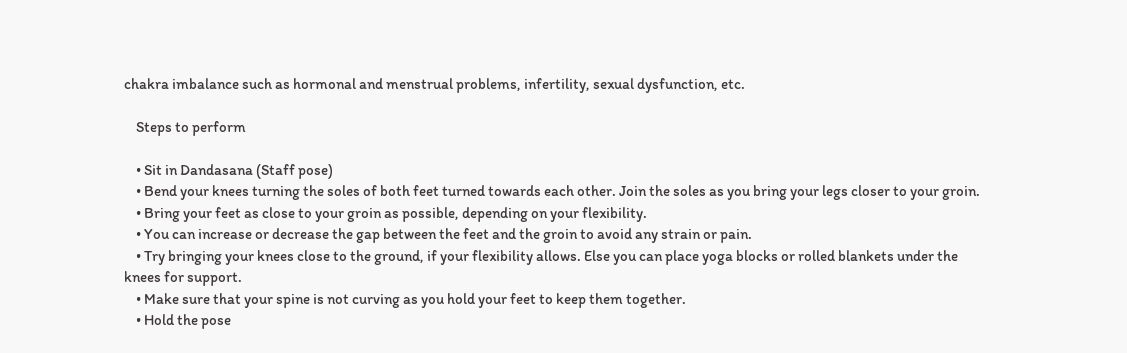chakra imbalance such as hormonal and menstrual problems, infertility, sexual dysfunction, etc.

    Steps to perform

    • Sit in Dandasana (Staff pose)
    • Bend your knees turning the soles of both feet turned towards each other. Join the soles as you bring your legs closer to your groin.
    • Bring your feet as close to your groin as possible, depending on your flexibility.
    • You can increase or decrease the gap between the feet and the groin to avoid any strain or pain.
    • Try bringing your knees close to the ground, if your flexibility allows. Else you can place yoga blocks or rolled blankets under the knees for support.
    • Make sure that your spine is not curving as you hold your feet to keep them together.
    • Hold the pose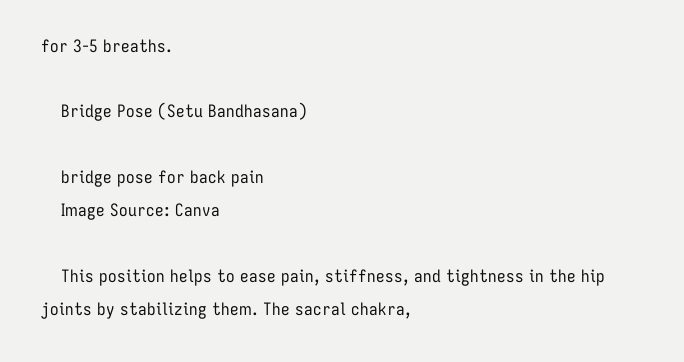for 3-5 breaths.

    Bridge Pose (Setu Bandhasana)

    bridge pose for back pain
    Image Source: Canva

    This position helps to ease pain, stiffness, and tightness in the hip joints by stabilizing them. The sacral chakra,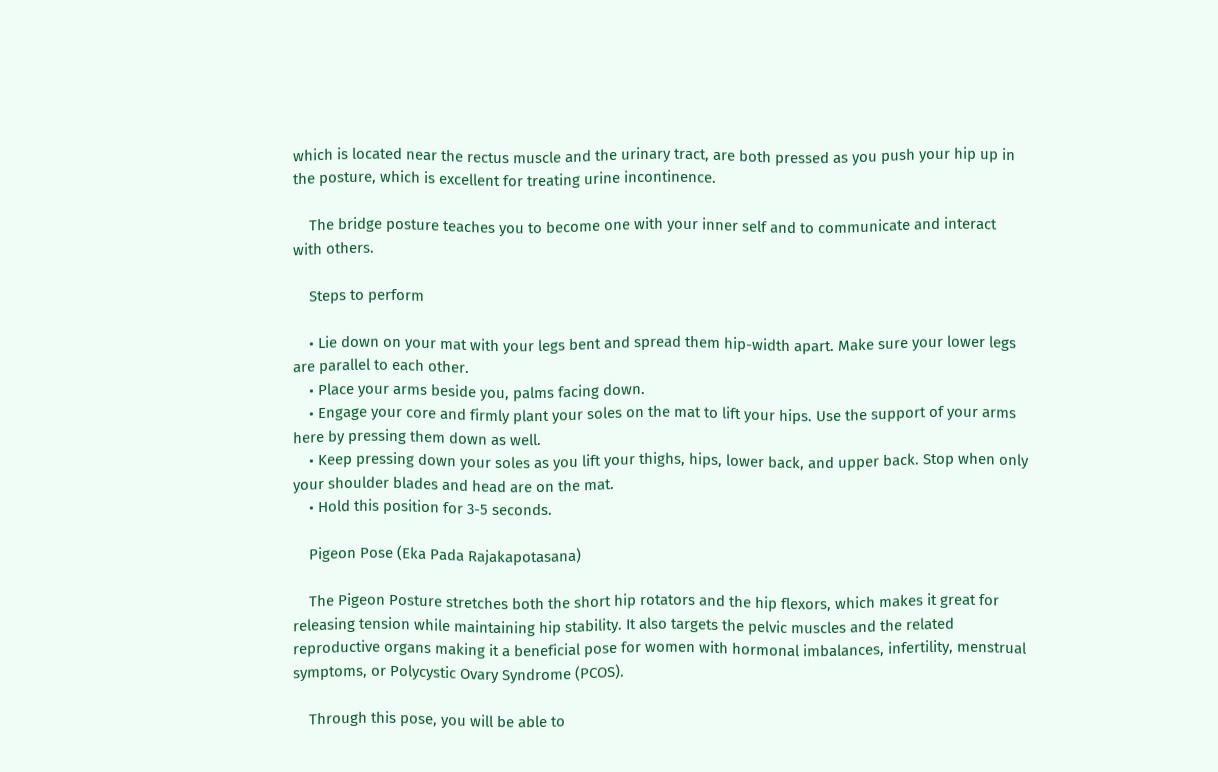which is located near the rectus muscle and the urinary tract, are both pressed as you push your hip up in the posture, which is excellent for treating urine incontinence.

    The bridge posture teaches you to become one with your inner self and to communicate and interact with others.

    Steps to perform

    • Lie down on your mat with your legs bent and spread them hip-width apart. Make sure your lower legs are parallel to each other.
    • Place your arms beside you, palms facing down.
    • Engage your core and firmly plant your soles on the mat to lift your hips. Use the support of your arms here by pressing them down as well.
    • Keep pressing down your soles as you lift your thighs, hips, lower back, and upper back. Stop when only your shoulder blades and head are on the mat.
    • Hold this position for 3-5 seconds.

    Pigeon Pose (Eka Pada Rajakapotasana)

    The Pigeon Posture stretches both the short hip rotators and the hip flexors, which makes it great for releasing tension while maintaining hip stability. It also targets the pelvic muscles and the related reproductive organs making it a beneficial pose for women with hormonal imbalances, infertility, menstrual symptoms, or Polycystic Ovary Syndrome (PCOS).

    Through this pose, you will be able to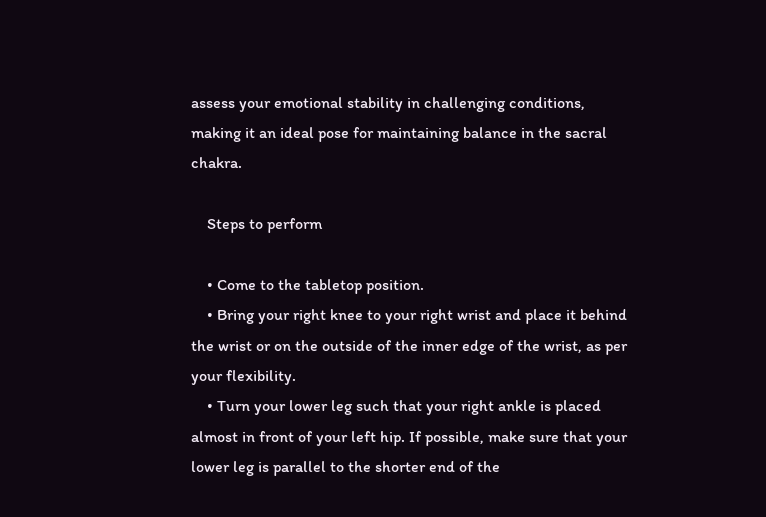assess your emotional stability in challenging conditions, making it an ideal pose for maintaining balance in the sacral chakra.

    Steps to perform

    • Come to the tabletop position.
    • Bring your right knee to your right wrist and place it behind the wrist or on the outside of the inner edge of the wrist, as per your flexibility.
    • Turn your lower leg such that your right ankle is placed almost in front of your left hip. If possible, make sure that your lower leg is parallel to the shorter end of the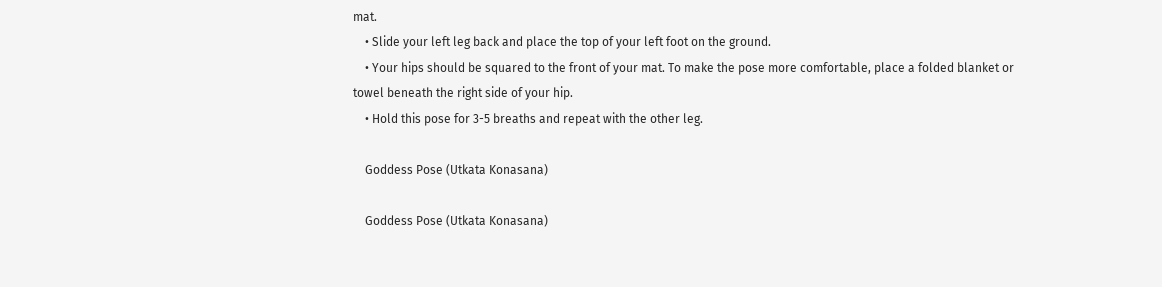mat.
    • Slide your left leg back and place the top of your left foot on the ground.
    • Your hips should be squared to the front of your mat. To make the pose more comfortable, place a folded blanket or towel beneath the right side of your hip.
    • Hold this pose for 3-5 breaths and repeat with the other leg.

    Goddess Pose (Utkata Konasana)

    Goddess Pose (Utkata Konasana)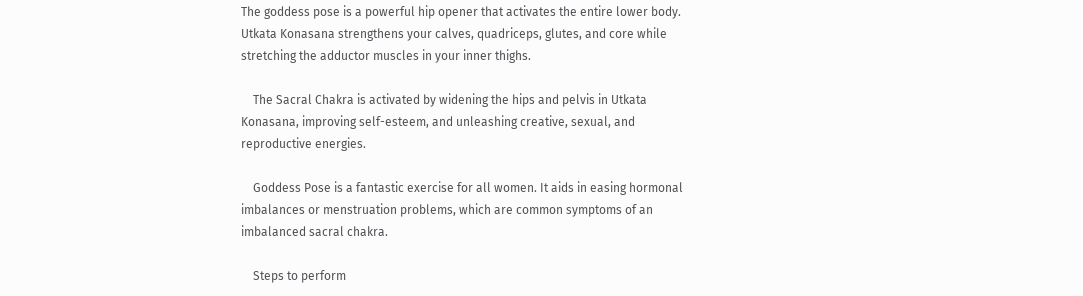The goddess pose is a powerful hip opener that activates the entire lower body. Utkata Konasana strengthens your calves, quadriceps, glutes, and core while stretching the adductor muscles in your inner thighs.

    The Sacral Chakra is activated by widening the hips and pelvis in Utkata Konasana, improving self-esteem, and unleashing creative, sexual, and reproductive energies.

    Goddess Pose is a fantastic exercise for all women. It aids in easing hormonal imbalances or menstruation problems, which are common symptoms of an imbalanced sacral chakra.

    Steps to perform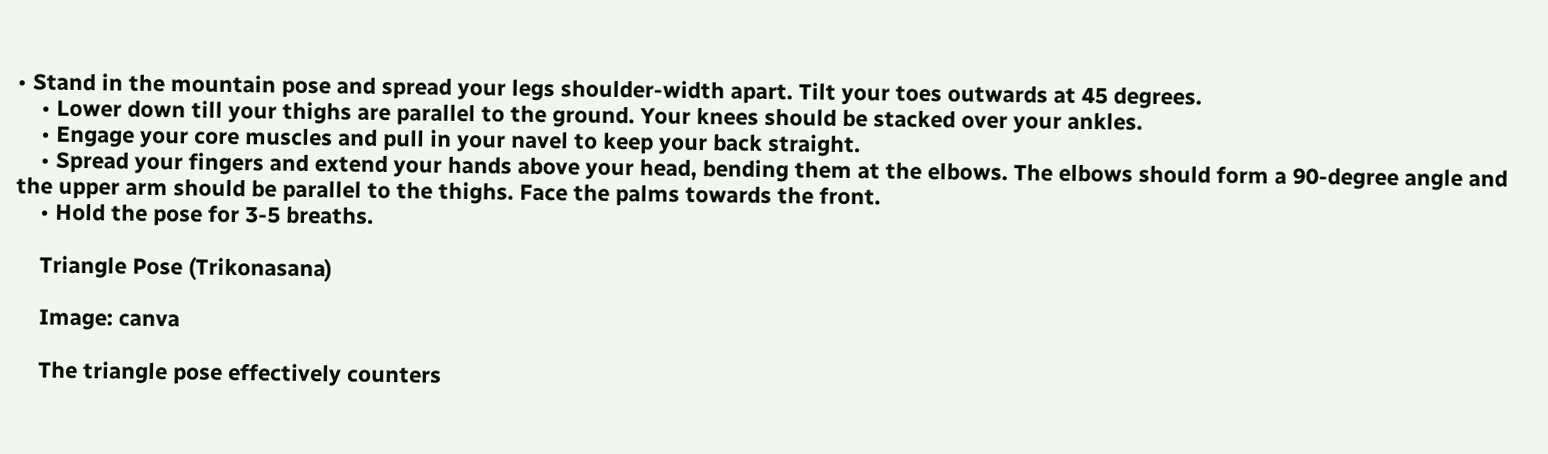• Stand in the mountain pose and spread your legs shoulder-width apart. Tilt your toes outwards at 45 degrees.
    • Lower down till your thighs are parallel to the ground. Your knees should be stacked over your ankles.
    • Engage your core muscles and pull in your navel to keep your back straight.
    • Spread your fingers and extend your hands above your head, bending them at the elbows. The elbows should form a 90-degree angle and the upper arm should be parallel to the thighs. Face the palms towards the front.
    • Hold the pose for 3-5 breaths.

    Triangle Pose (Trikonasana)

    Image: canva

    The triangle pose effectively counters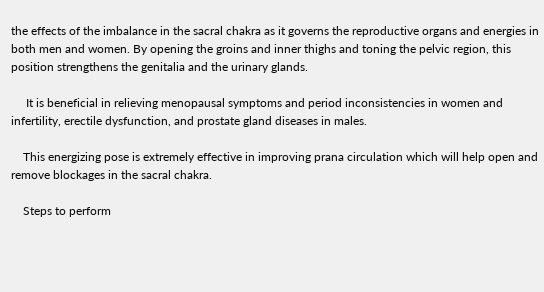the effects of the imbalance in the sacral chakra as it governs the reproductive organs and energies in both men and women. By opening the groins and inner thighs and toning the pelvic region, this position strengthens the genitalia and the urinary glands.

     It is beneficial in relieving menopausal symptoms and period inconsistencies in women and infertility, erectile dysfunction, and prostate gland diseases in males.

    This energizing pose is extremely effective in improving prana circulation which will help open and remove blockages in the sacral chakra.

    Steps to perform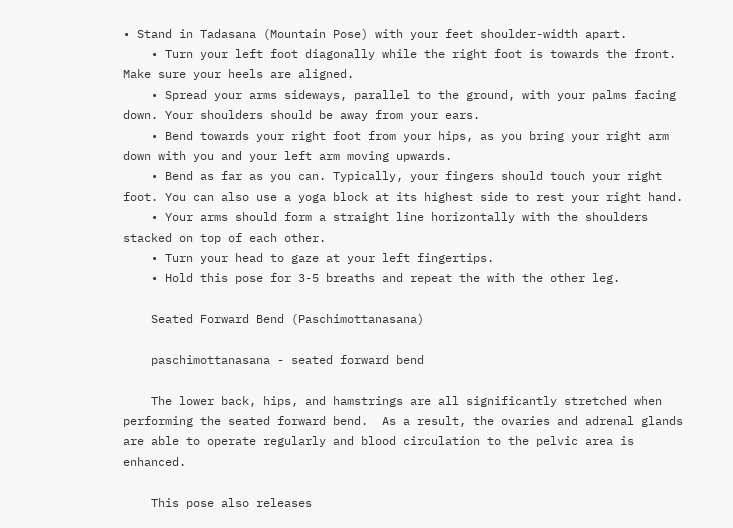• Stand in Tadasana (Mountain Pose) with your feet shoulder-width apart.
    • Turn your left foot diagonally while the right foot is towards the front. Make sure your heels are aligned.
    • Spread your arms sideways, parallel to the ground, with your palms facing down. Your shoulders should be away from your ears.
    • Bend towards your right foot from your hips, as you bring your right arm down with you and your left arm moving upwards.
    • Bend as far as you can. Typically, your fingers should touch your right foot. You can also use a yoga block at its highest side to rest your right hand.
    • Your arms should form a straight line horizontally with the shoulders stacked on top of each other.
    • Turn your head to gaze at your left fingertips.
    • Hold this pose for 3-5 breaths and repeat the with the other leg.

    Seated Forward Bend (Paschimottanasana)

    paschimottanasana - seated forward bend

    The lower back, hips, and hamstrings are all significantly stretched when performing the seated forward bend.  As a result, the ovaries and adrenal glands are able to operate regularly and blood circulation to the pelvic area is enhanced.

    This pose also releases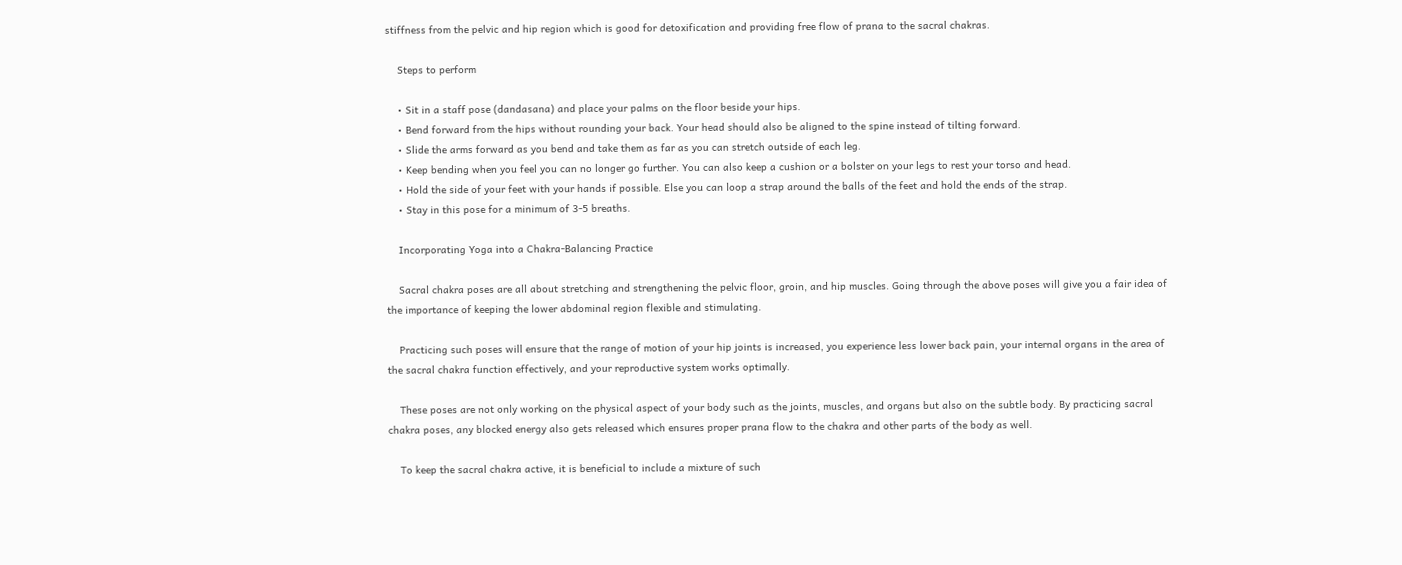stiffness from the pelvic and hip region which is good for detoxification and providing free flow of prana to the sacral chakras.

    Steps to perform

    • Sit in a staff pose (dandasana) and place your palms on the floor beside your hips.
    • Bend forward from the hips without rounding your back. Your head should also be aligned to the spine instead of tilting forward.
    • Slide the arms forward as you bend and take them as far as you can stretch outside of each leg.
    • Keep bending when you feel you can no longer go further. You can also keep a cushion or a bolster on your legs to rest your torso and head.
    • Hold the side of your feet with your hands if possible. Else you can loop a strap around the balls of the feet and hold the ends of the strap.
    • Stay in this pose for a minimum of 3-5 breaths.

    Incorporating Yoga into a Chakra-Balancing Practice

    Sacral chakra poses are all about stretching and strengthening the pelvic floor, groin, and hip muscles. Going through the above poses will give you a fair idea of the importance of keeping the lower abdominal region flexible and stimulating.

    Practicing such poses will ensure that the range of motion of your hip joints is increased, you experience less lower back pain, your internal organs in the area of the sacral chakra function effectively, and your reproductive system works optimally.

    These poses are not only working on the physical aspect of your body such as the joints, muscles, and organs but also on the subtle body. By practicing sacral chakra poses, any blocked energy also gets released which ensures proper prana flow to the chakra and other parts of the body as well.

    To keep the sacral chakra active, it is beneficial to include a mixture of such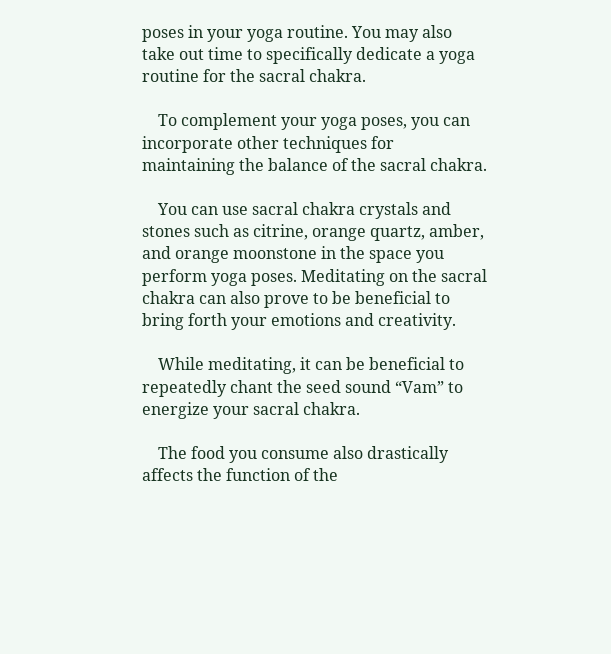poses in your yoga routine. You may also take out time to specifically dedicate a yoga routine for the sacral chakra.

    To complement your yoga poses, you can incorporate other techniques for maintaining the balance of the sacral chakra.

    You can use sacral chakra crystals and stones such as citrine, orange quartz, amber, and orange moonstone in the space you perform yoga poses. Meditating on the sacral chakra can also prove to be beneficial to bring forth your emotions and creativity.

    While meditating, it can be beneficial to repeatedly chant the seed sound “Vam” to energize your sacral chakra.

    The food you consume also drastically affects the function of the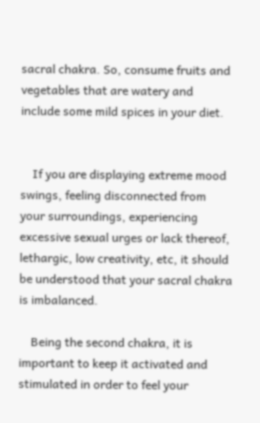sacral chakra. So, consume fruits and vegetables that are watery and include some mild spices in your diet.


    If you are displaying extreme mood swings, feeling disconnected from your surroundings, experiencing excessive sexual urges or lack thereof, lethargic, low creativity, etc, it should be understood that your sacral chakra is imbalanced.

    Being the second chakra, it is important to keep it activated and stimulated in order to feel your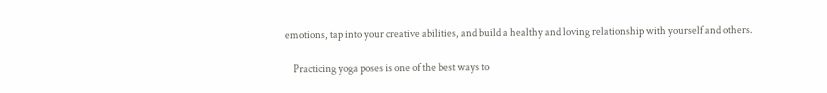emotions, tap into your creative abilities, and build a healthy and loving relationship with yourself and others.

    Practicing yoga poses is one of the best ways to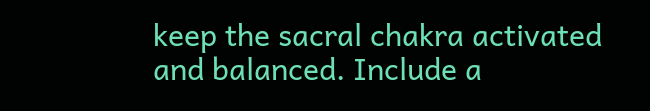keep the sacral chakra activated and balanced. Include a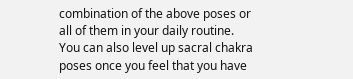combination of the above poses or all of them in your daily routine. You can also level up sacral chakra poses once you feel that you have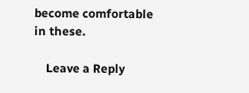become comfortable in these.

    Leave a Reply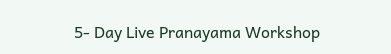5- Day Live Pranayama Workshop